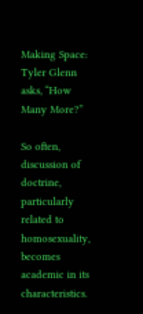Making Space: Tyler Glenn asks, “How Many More?”

So often, discussion of doctrine, particularly related to homosexuality, becomes academic in its characteristics.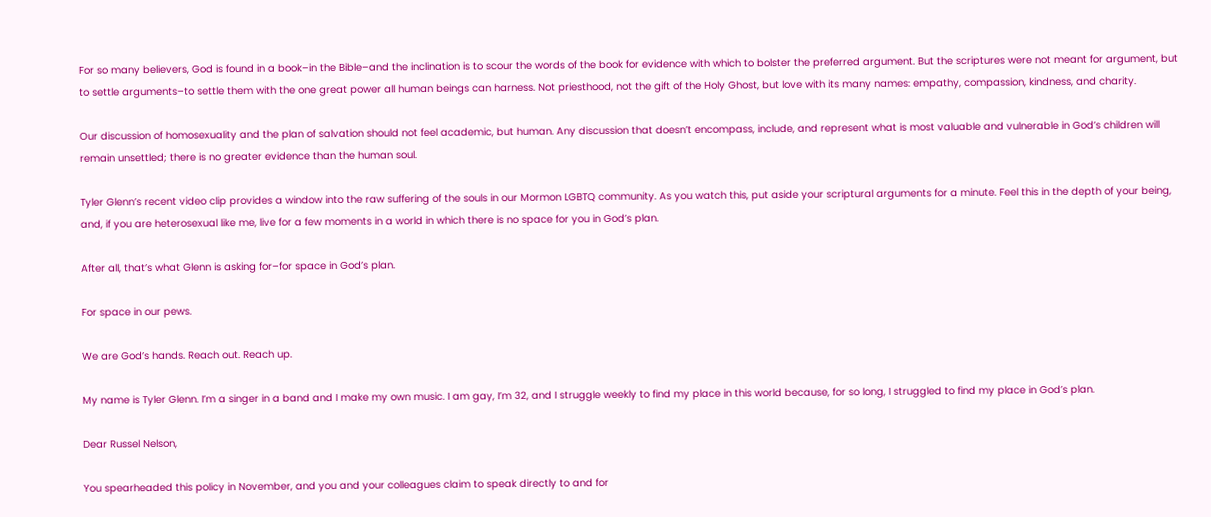For so many believers, God is found in a book–in the Bible–and the inclination is to scour the words of the book for evidence with which to bolster the preferred argument. But the scriptures were not meant for argument, but to settle arguments–to settle them with the one great power all human beings can harness. Not priesthood, not the gift of the Holy Ghost, but love with its many names: empathy, compassion, kindness, and charity.

Our discussion of homosexuality and the plan of salvation should not feel academic, but human. Any discussion that doesn’t encompass, include, and represent what is most valuable and vulnerable in God’s children will remain unsettled; there is no greater evidence than the human soul.

Tyler Glenn’s recent video clip provides a window into the raw suffering of the souls in our Mormon LGBTQ community. As you watch this, put aside your scriptural arguments for a minute. Feel this in the depth of your being, and, if you are heterosexual like me, live for a few moments in a world in which there is no space for you in God’s plan.

After all, that’s what Glenn is asking for–for space in God’s plan.

For space in our pews.

We are God’s hands. Reach out. Reach up.

My name is Tyler Glenn. I’m a singer in a band and I make my own music. I am gay, I’m 32, and I struggle weekly to find my place in this world because, for so long, I struggled to find my place in God’s plan.

Dear Russel Nelson,

You spearheaded this policy in November, and you and your colleagues claim to speak directly to and for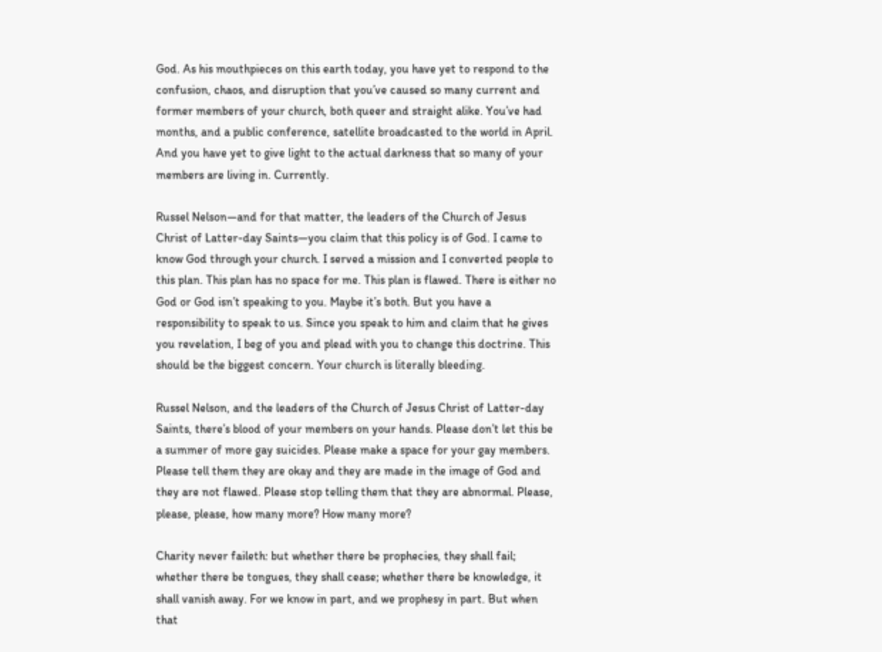God. As his mouthpieces on this earth today, you have yet to respond to the confusion, chaos, and disruption that you’ve caused so many current and former members of your church, both queer and straight alike. You’ve had months, and a public conference, satellite broadcasted to the world in April. And you have yet to give light to the actual darkness that so many of your members are living in. Currently.

Russel Nelson—and for that matter, the leaders of the Church of Jesus Christ of Latter-day Saints—you claim that this policy is of God. I came to know God through your church. I served a mission and I converted people to this plan. This plan has no space for me. This plan is flawed. There is either no God or God isn’t speaking to you. Maybe it’s both. But you have a responsibility to speak to us. Since you speak to him and claim that he gives you revelation, I beg of you and plead with you to change this doctrine. This should be the biggest concern. Your church is literally bleeding.

Russel Nelson, and the leaders of the Church of Jesus Christ of Latter-day Saints, there’s blood of your members on your hands. Please don’t let this be a summer of more gay suicides. Please make a space for your gay members. Please tell them they are okay and they are made in the image of God and they are not flawed. Please stop telling them that they are abnormal. Please, please, please, how many more? How many more?

Charity never faileth: but whether there be prophecies, they shall fail; whether there be tongues, they shall cease; whether there be knowledge, it shall vanish away. For we know in part, and we prophesy in part. But when that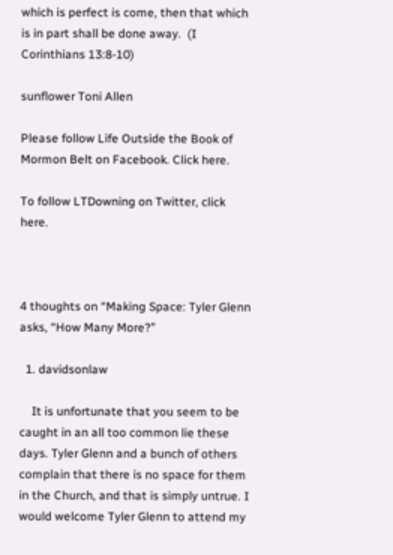which is perfect is come, then that which is in part shall be done away.  (I Corinthians 13:8-10)

sunflower Toni Allen

Please follow Life Outside the Book of Mormon Belt on Facebook. Click here.

To follow LTDowning on Twitter, click here.



4 thoughts on “Making Space: Tyler Glenn asks, “How Many More?”

  1. davidsonlaw

    It is unfortunate that you seem to be caught in an all too common lie these days. Tyler Glenn and a bunch of others complain that there is no space for them in the Church, and that is simply untrue. I would welcome Tyler Glenn to attend my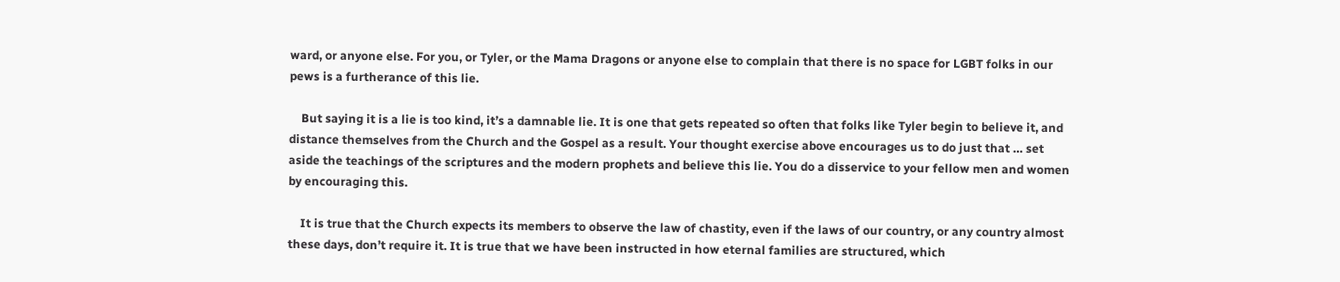ward, or anyone else. For you, or Tyler, or the Mama Dragons or anyone else to complain that there is no space for LGBT folks in our pews is a furtherance of this lie.

    But saying it is a lie is too kind, it’s a damnable lie. It is one that gets repeated so often that folks like Tyler begin to believe it, and distance themselves from the Church and the Gospel as a result. Your thought exercise above encourages us to do just that … set aside the teachings of the scriptures and the modern prophets and believe this lie. You do a disservice to your fellow men and women by encouraging this.

    It is true that the Church expects its members to observe the law of chastity, even if the laws of our country, or any country almost these days, don’t require it. It is true that we have been instructed in how eternal families are structured, which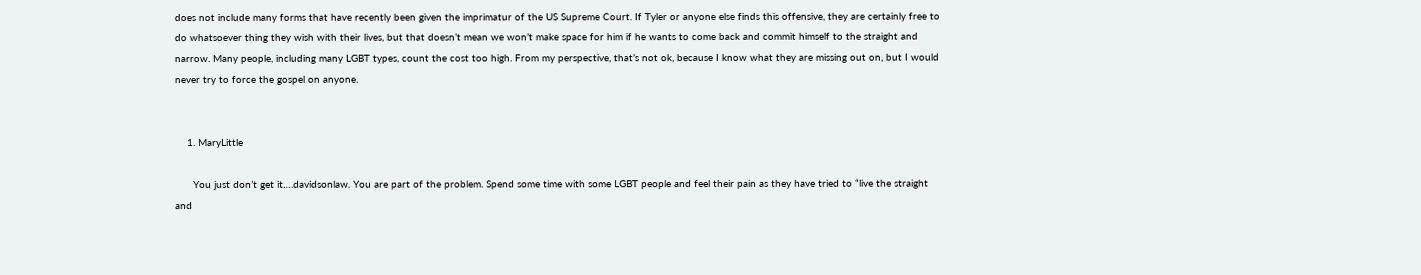does not include many forms that have recently been given the imprimatur of the US Supreme Court. If Tyler or anyone else finds this offensive, they are certainly free to do whatsoever thing they wish with their lives, but that doesn’t mean we won’t make space for him if he wants to come back and commit himself to the straight and narrow. Many people, including many LGBT types, count the cost too high. From my perspective, that’s not ok, because I know what they are missing out on, but I would never try to force the gospel on anyone.


    1. MaryLittle

      You just don’t get it….davidsonlaw. You are part of the problem. Spend some time with some LGBT people and feel their pain as they have tried to “live the straight and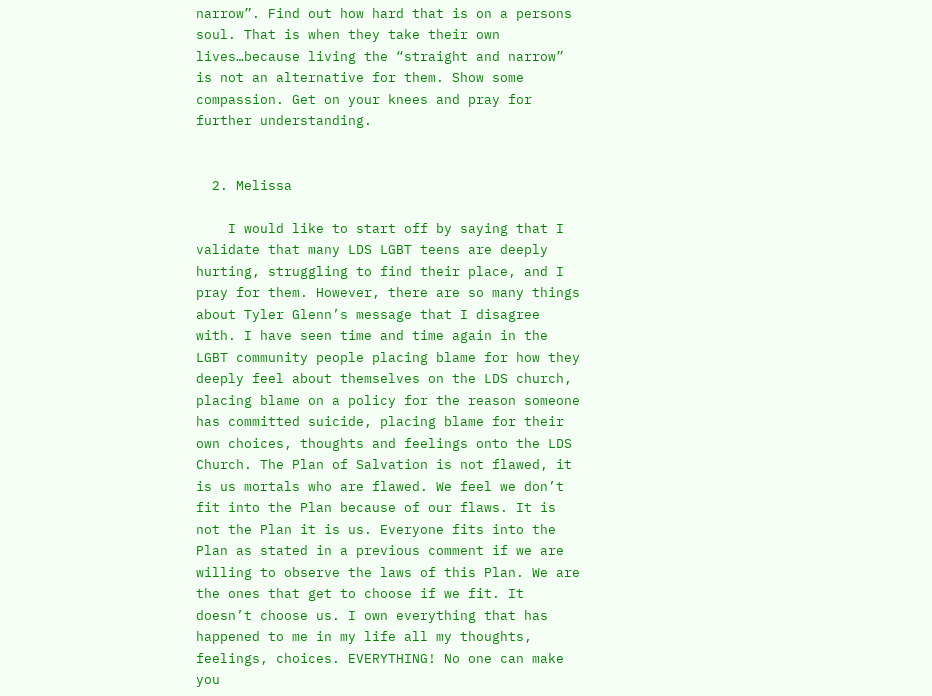narrow”. Find out how hard that is on a persons soul. That is when they take their own lives…because living the “straight and narrow” is not an alternative for them. Show some compassion. Get on your knees and pray for further understanding.


  2. Melissa

    I would like to start off by saying that I validate that many LDS LGBT teens are deeply hurting, struggling to find their place, and I pray for them. However, there are so many things about Tyler Glenn’s message that I disagree with. I have seen time and time again in the LGBT community people placing blame for how they deeply feel about themselves on the LDS church, placing blame on a policy for the reason someone has committed suicide, placing blame for their own choices, thoughts and feelings onto the LDS Church. The Plan of Salvation is not flawed, it is us mortals who are flawed. We feel we don’t fit into the Plan because of our flaws. It is not the Plan it is us. Everyone fits into the Plan as stated in a previous comment if we are willing to observe the laws of this Plan. We are the ones that get to choose if we fit. It doesn’t choose us. I own everything that has happened to me in my life all my thoughts, feelings, choices. EVERYTHING! No one can make you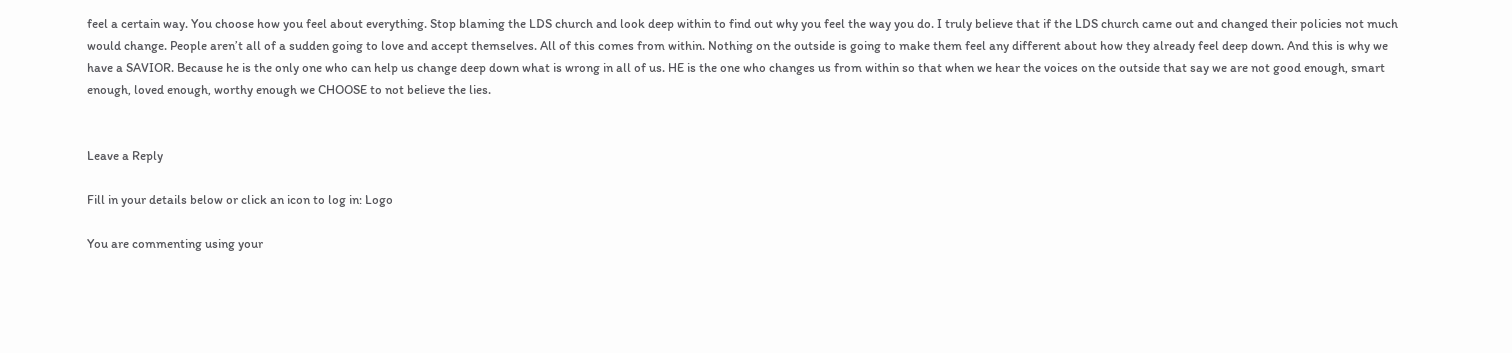feel a certain way. You choose how you feel about everything. Stop blaming the LDS church and look deep within to find out why you feel the way you do. I truly believe that if the LDS church came out and changed their policies not much would change. People aren’t all of a sudden going to love and accept themselves. All of this comes from within. Nothing on the outside is going to make them feel any different about how they already feel deep down. And this is why we have a SAVIOR. Because he is the only one who can help us change deep down what is wrong in all of us. HE is the one who changes us from within so that when we hear the voices on the outside that say we are not good enough, smart enough, loved enough, worthy enough we CHOOSE to not believe the lies.


Leave a Reply

Fill in your details below or click an icon to log in: Logo

You are commenting using your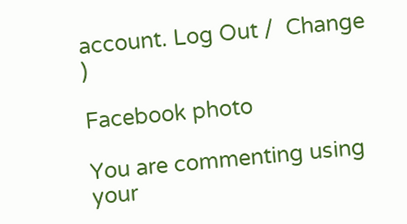account. Log Out /  Change )

Facebook photo

You are commenting using your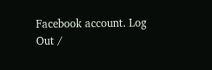Facebook account. Log Out /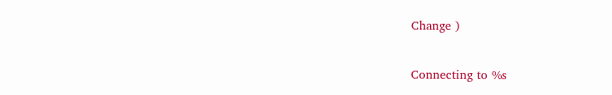Change )

Connecting to %s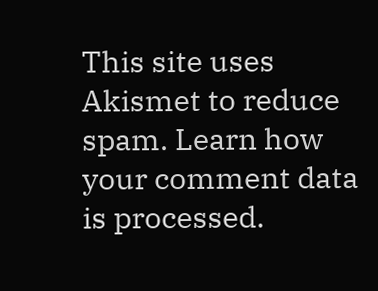This site uses Akismet to reduce spam. Learn how your comment data is processed.